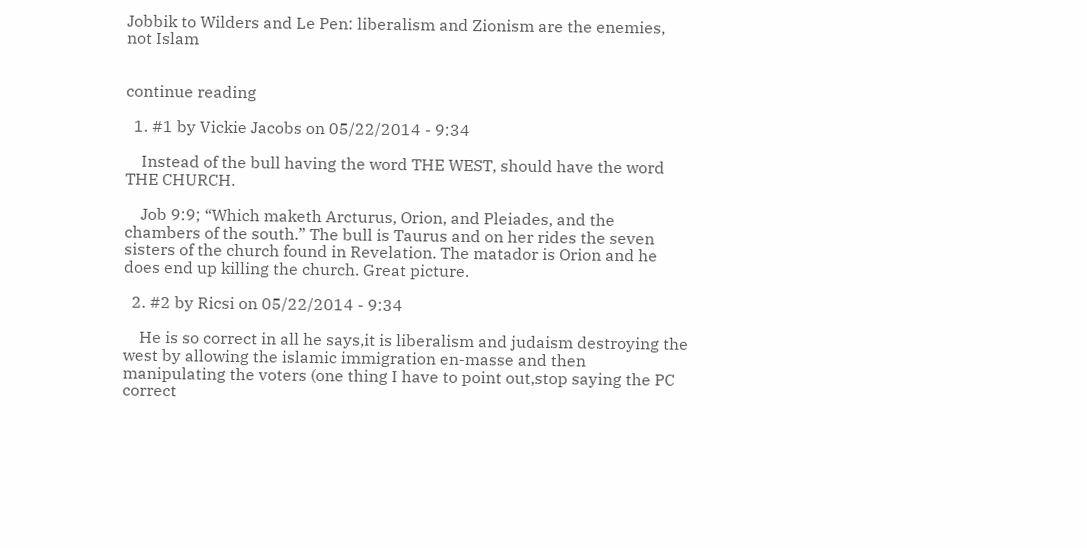Jobbik to Wilders and Le Pen: liberalism and Zionism are the enemies, not Islam


continue reading

  1. #1 by Vickie Jacobs on 05/22/2014 - 9:34

    Instead of the bull having the word THE WEST, should have the word THE CHURCH.

    Job 9:9; “Which maketh Arcturus, Orion, and Pleiades, and the chambers of the south.” The bull is Taurus and on her rides the seven sisters of the church found in Revelation. The matador is Orion and he does end up killing the church. Great picture.

  2. #2 by Ricsi on 05/22/2014 - 9:34

    He is so correct in all he says,it is liberalism and judaism destroying the west by allowing the islamic immigration en-masse and then manipulating the voters (one thing I have to point out,stop saying the PC correct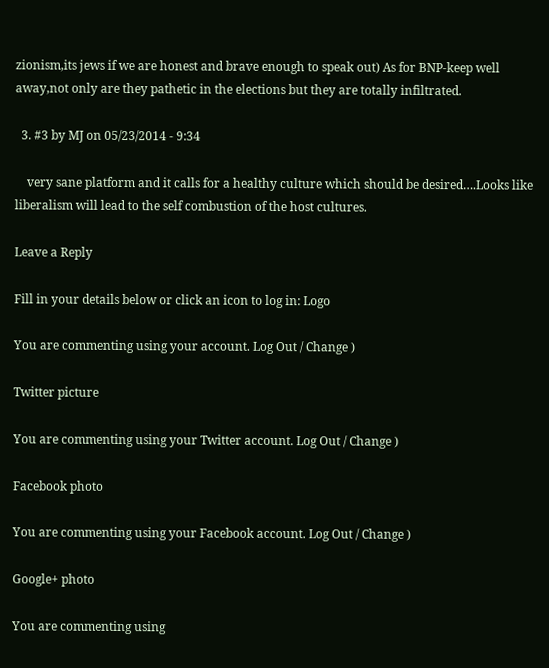zionism,its jews if we are honest and brave enough to speak out) As for BNP-keep well away,not only are they pathetic in the elections but they are totally infiltrated.

  3. #3 by MJ on 05/23/2014 - 9:34

    very sane platform and it calls for a healthy culture which should be desired….Looks like liberalism will lead to the self combustion of the host cultures.

Leave a Reply

Fill in your details below or click an icon to log in: Logo

You are commenting using your account. Log Out / Change )

Twitter picture

You are commenting using your Twitter account. Log Out / Change )

Facebook photo

You are commenting using your Facebook account. Log Out / Change )

Google+ photo

You are commenting using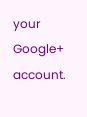your Google+ account.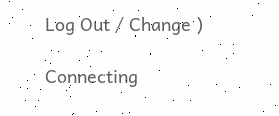Log Out / Change )

Connecting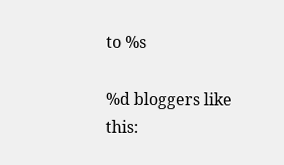to %s

%d bloggers like this: